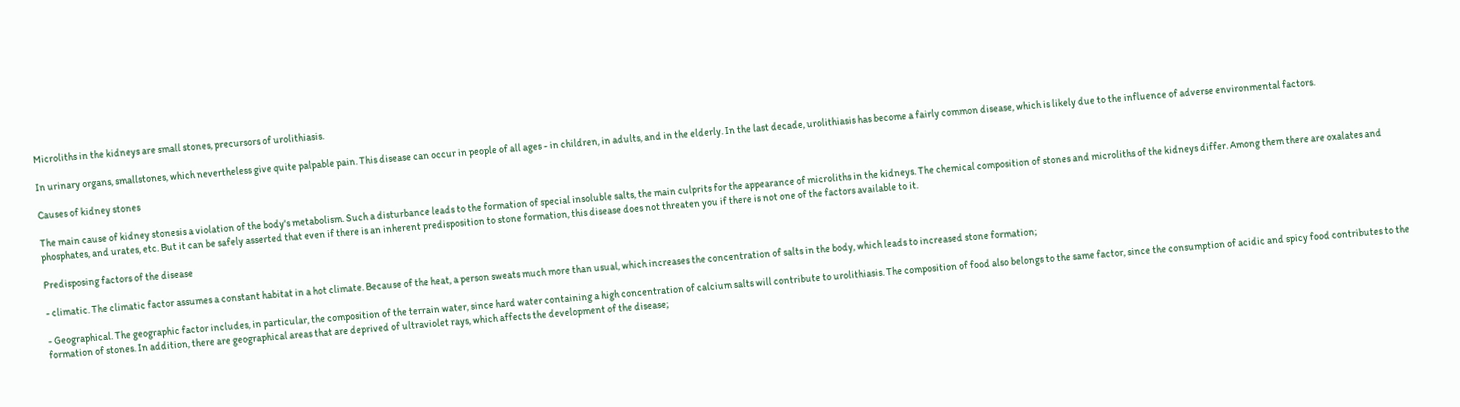Microliths in the kidneys are small stones, precursors of urolithiasis.

In urinary organs, smallstones, which nevertheless give quite palpable pain. This disease can occur in people of all ages - in children, in adults, and in the elderly. In the last decade, urolithiasis has become a fairly common disease, which is likely due to the influence of adverse environmental factors.

Causes of kidney stones

The main cause of kidney stonesis a violation of the body's metabolism. Such a disturbance leads to the formation of special insoluble salts, the main culprits for the appearance of microliths in the kidneys. The chemical composition of stones and microliths of the kidneys differ. Among them there are oxalates and phosphates, and urates, etc. But it can be safely asserted that even if there is an inherent predisposition to stone formation, this disease does not threaten you if there is not one of the factors available to it.

Predisposing factors of the disease

- climatic. The climatic factor assumes a constant habitat in a hot climate. Because of the heat, a person sweats much more than usual, which increases the concentration of salts in the body, which leads to increased stone formation;

- Geographical. The geographic factor includes, in particular, the composition of the terrain water, since hard water containing a high concentration of calcium salts will contribute to urolithiasis. The composition of food also belongs to the same factor, since the consumption of acidic and spicy food contributes to the formation of stones. In addition, there are geographical areas that are deprived of ultraviolet rays, which affects the development of the disease;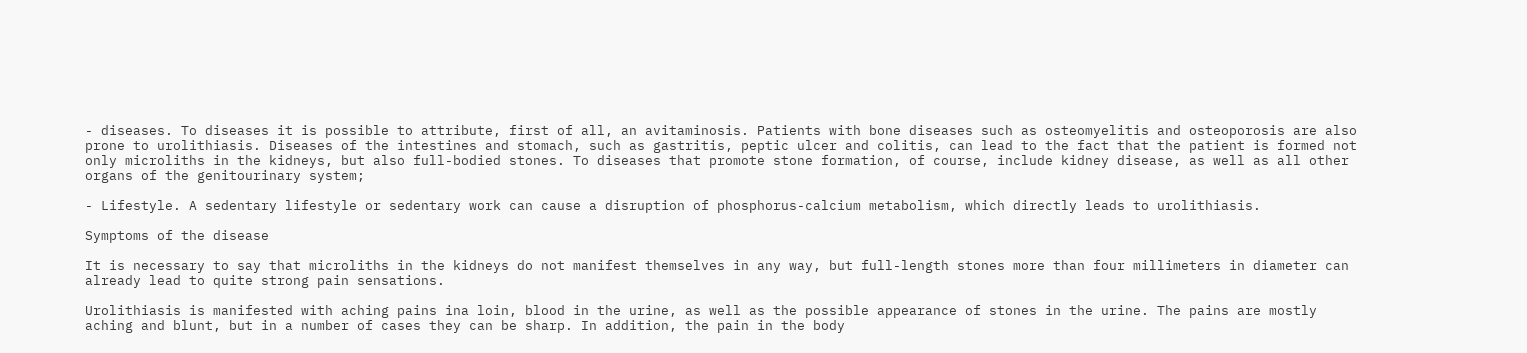- diseases. To diseases it is possible to attribute, first of all, an avitaminosis. Patients with bone diseases such as osteomyelitis and osteoporosis are also prone to urolithiasis. Diseases of the intestines and stomach, such as gastritis, peptic ulcer and colitis, can lead to the fact that the patient is formed not only microliths in the kidneys, but also full-bodied stones. To diseases that promote stone formation, of course, include kidney disease, as well as all other organs of the genitourinary system;

- Lifestyle. A sedentary lifestyle or sedentary work can cause a disruption of phosphorus-calcium metabolism, which directly leads to urolithiasis.

Symptoms of the disease

It is necessary to say that microliths in the kidneys do not manifest themselves in any way, but full-length stones more than four millimeters in diameter can already lead to quite strong pain sensations.

Urolithiasis is manifested with aching pains ina loin, blood in the urine, as well as the possible appearance of stones in the urine. The pains are mostly aching and blunt, but in a number of cases they can be sharp. In addition, the pain in the body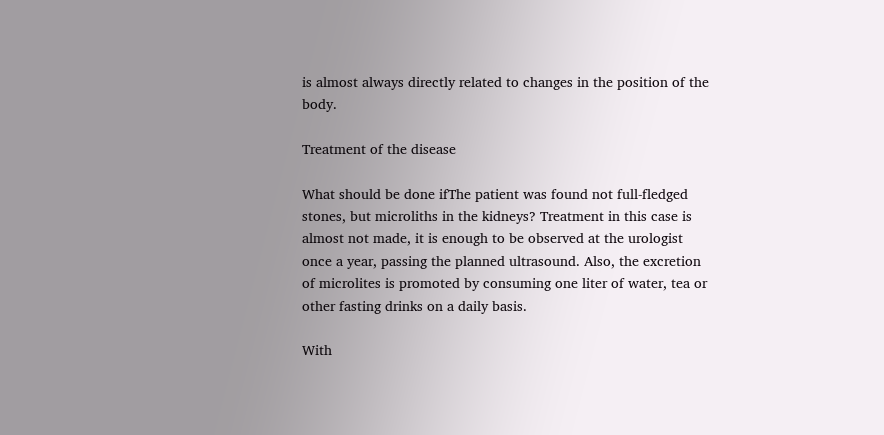is almost always directly related to changes in the position of the body.

Treatment of the disease

What should be done ifThe patient was found not full-fledged stones, but microliths in the kidneys? Treatment in this case is almost not made, it is enough to be observed at the urologist once a year, passing the planned ultrasound. Also, the excretion of microlites is promoted by consuming one liter of water, tea or other fasting drinks on a daily basis.

With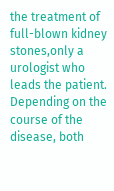the treatment of full-blown kidney stones,only a urologist who leads the patient. Depending on the course of the disease, both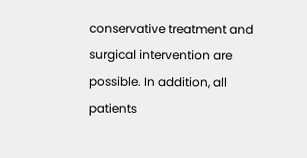conservative treatment and surgical intervention are possible. In addition, all patients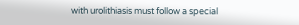with urolithiasis must follow a special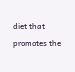diet that promotes the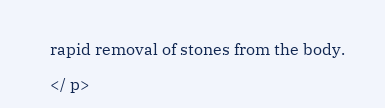rapid removal of stones from the body.

</ p>